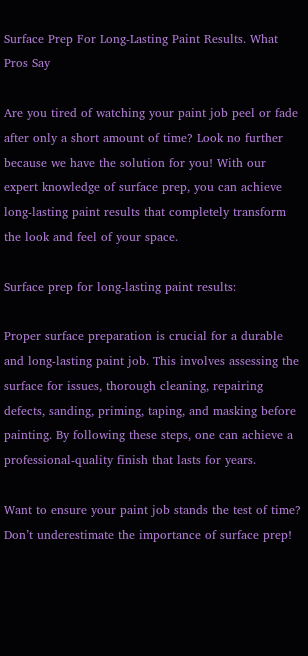Surface Prep For Long-Lasting Paint Results. What Pros Say

Are you tired of watching your paint job peel or fade after only a short amount of time? Look no further because we have the solution for you! With our expert knowledge of surface prep, you can achieve long-lasting paint results that completely transform the look and feel of your space.

Surface prep for long-lasting paint results:

Proper surface preparation is crucial for a durable and long-lasting paint job. This involves assessing the surface for issues, thorough cleaning, repairing defects, sanding, priming, taping, and masking before painting. By following these steps, one can achieve a professional-quality finish that lasts for years.

Want to ensure your paint job stands the test of time? Don’t underestimate the importance of surface prep!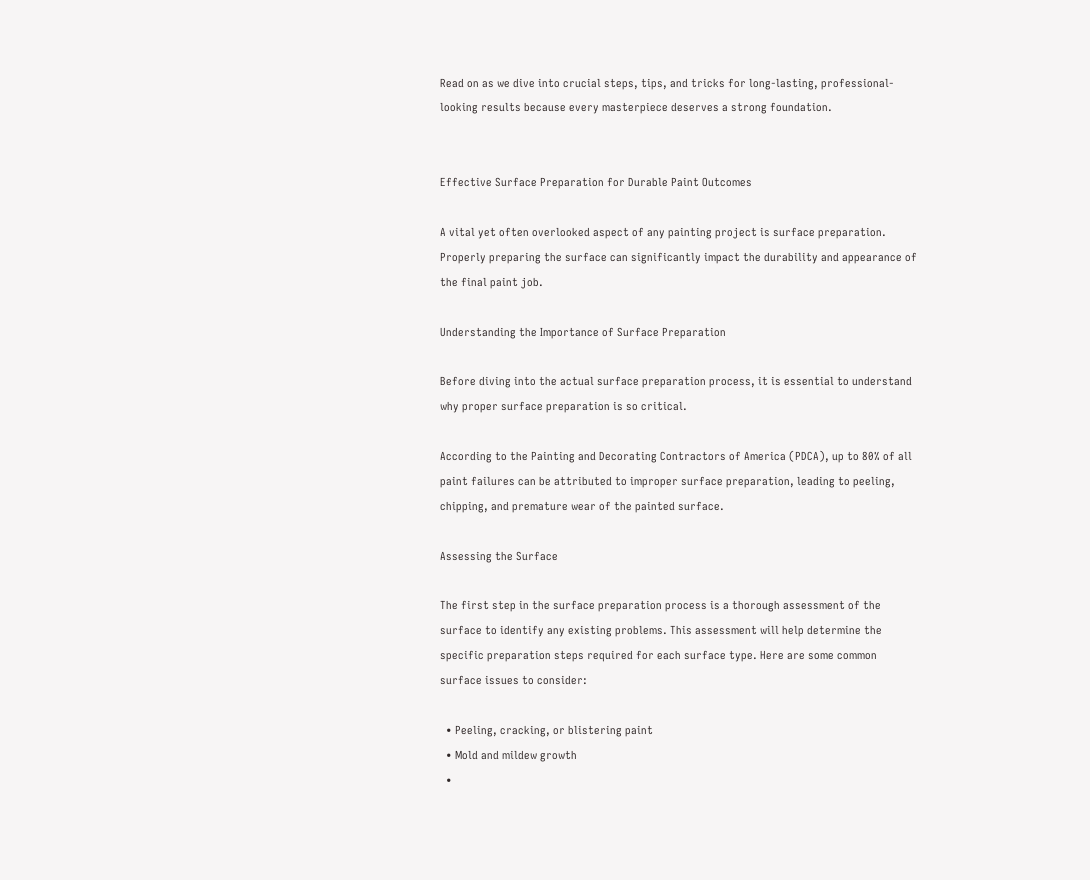Read on as we dive into crucial steps, tips, and tricks for long-lasting, professional-looking results because every masterpiece deserves a strong foundation.


Effective Surface Preparation for Durable Paint Outcomes

A vital yet often overlooked aspect of any painting project is surface preparation. Properly preparing the surface can significantly impact the durability and appearance of the final paint job.

Understanding the Importance of Surface Preparation

Before diving into the actual surface preparation process, it is essential to understand why proper surface preparation is so critical.

According to the Painting and Decorating Contractors of America (PDCA), up to 80% of all paint failures can be attributed to improper surface preparation, leading to peeling, chipping, and premature wear of the painted surface.

Assessing the Surface

The first step in the surface preparation process is a thorough assessment of the surface to identify any existing problems. This assessment will help determine the specific preparation steps required for each surface type. Here are some common surface issues to consider:

  • Peeling, cracking, or blistering paint
  • Mold and mildew growth
  •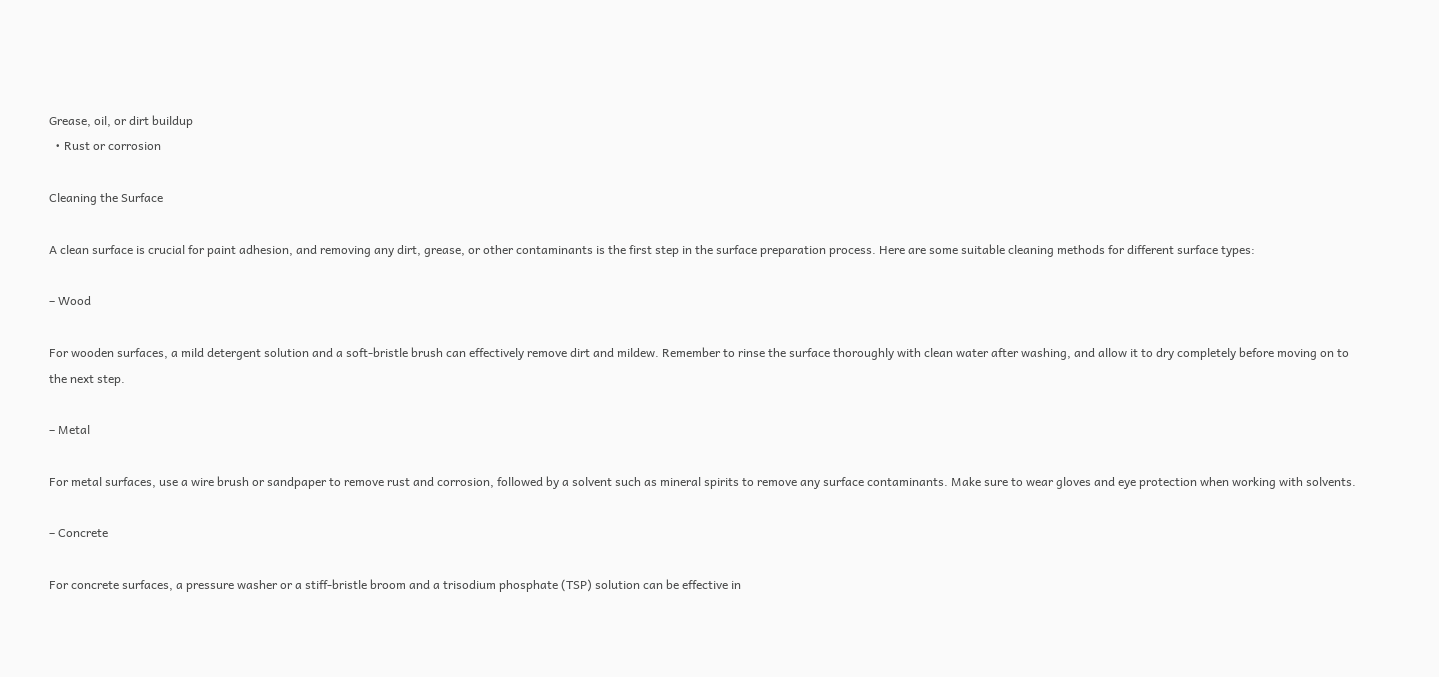Grease, oil, or dirt buildup
  • Rust or corrosion

Cleaning the Surface

A clean surface is crucial for paint adhesion, and removing any dirt, grease, or other contaminants is the first step in the surface preparation process. Here are some suitable cleaning methods for different surface types:

– Wood

For wooden surfaces, a mild detergent solution and a soft-bristle brush can effectively remove dirt and mildew. Remember to rinse the surface thoroughly with clean water after washing, and allow it to dry completely before moving on to the next step.

– Metal

For metal surfaces, use a wire brush or sandpaper to remove rust and corrosion, followed by a solvent such as mineral spirits to remove any surface contaminants. Make sure to wear gloves and eye protection when working with solvents.

– Concrete

For concrete surfaces, a pressure washer or a stiff-bristle broom and a trisodium phosphate (TSP) solution can be effective in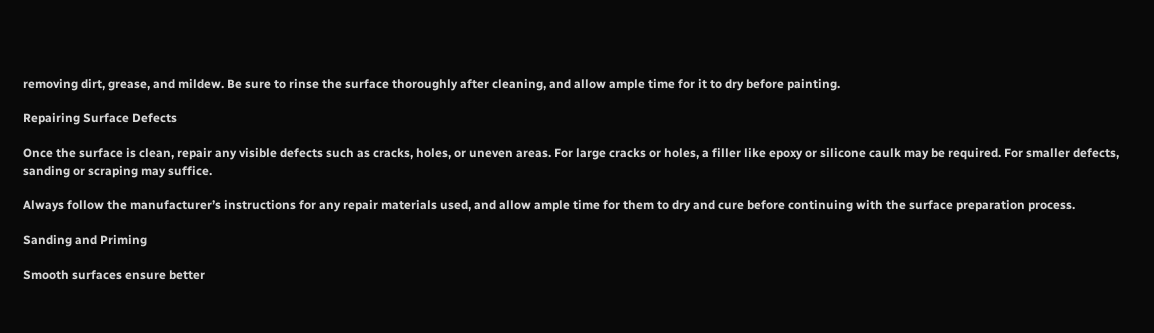removing dirt, grease, and mildew. Be sure to rinse the surface thoroughly after cleaning, and allow ample time for it to dry before painting.

Repairing Surface Defects

Once the surface is clean, repair any visible defects such as cracks, holes, or uneven areas. For large cracks or holes, a filler like epoxy or silicone caulk may be required. For smaller defects, sanding or scraping may suffice.

Always follow the manufacturer’s instructions for any repair materials used, and allow ample time for them to dry and cure before continuing with the surface preparation process.

Sanding and Priming

Smooth surfaces ensure better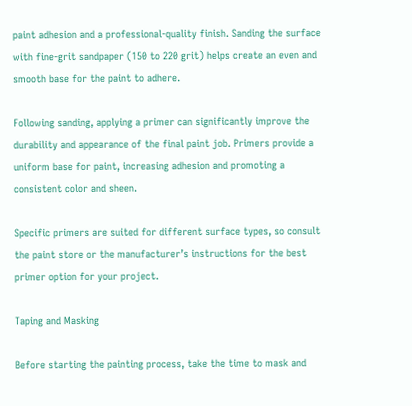paint adhesion and a professional-quality finish. Sanding the surface with fine-grit sandpaper (150 to 220 grit) helps create an even and smooth base for the paint to adhere.

Following sanding, applying a primer can significantly improve the durability and appearance of the final paint job. Primers provide a uniform base for paint, increasing adhesion and promoting a consistent color and sheen.

Specific primers are suited for different surface types, so consult the paint store or the manufacturer’s instructions for the best primer option for your project.

Taping and Masking

Before starting the painting process, take the time to mask and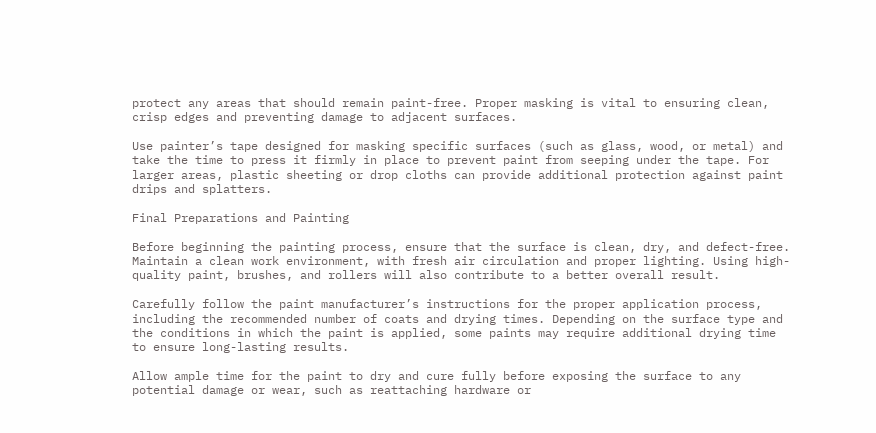protect any areas that should remain paint-free. Proper masking is vital to ensuring clean, crisp edges and preventing damage to adjacent surfaces.

Use painter’s tape designed for masking specific surfaces (such as glass, wood, or metal) and take the time to press it firmly in place to prevent paint from seeping under the tape. For larger areas, plastic sheeting or drop cloths can provide additional protection against paint drips and splatters.

Final Preparations and Painting

Before beginning the painting process, ensure that the surface is clean, dry, and defect-free. Maintain a clean work environment, with fresh air circulation and proper lighting. Using high-quality paint, brushes, and rollers will also contribute to a better overall result.

Carefully follow the paint manufacturer’s instructions for the proper application process, including the recommended number of coats and drying times. Depending on the surface type and the conditions in which the paint is applied, some paints may require additional drying time to ensure long-lasting results.

Allow ample time for the paint to dry and cure fully before exposing the surface to any potential damage or wear, such as reattaching hardware or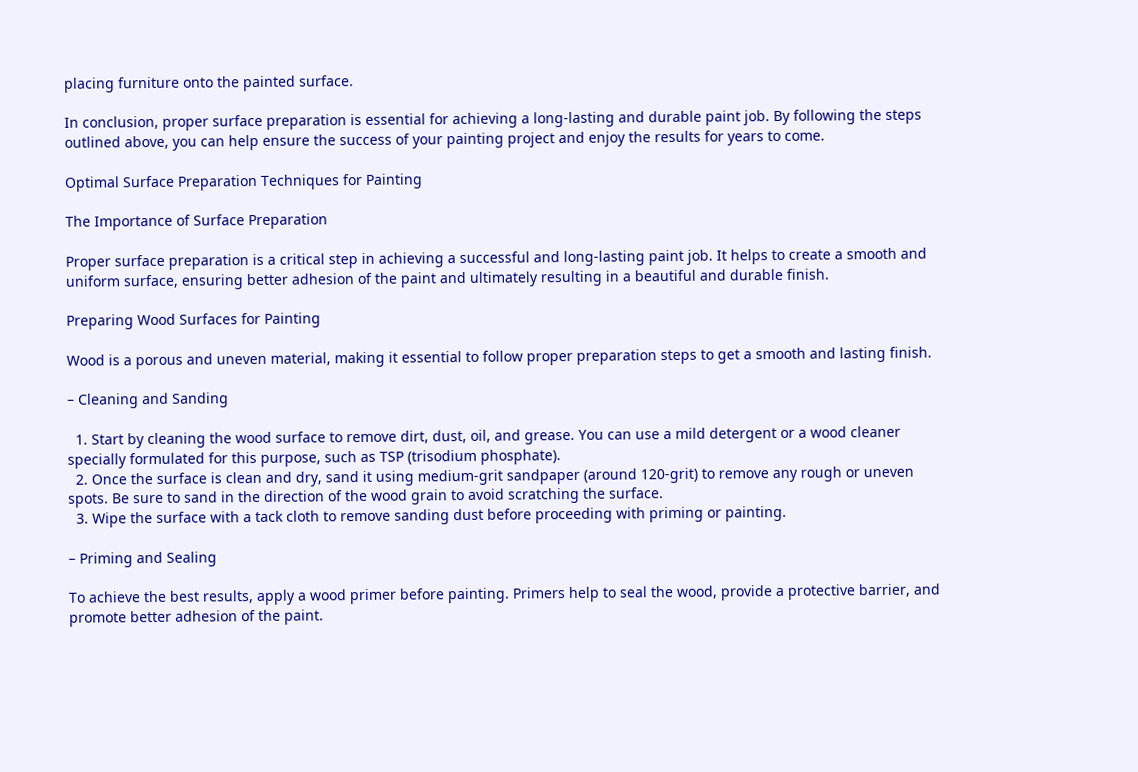placing furniture onto the painted surface.

In conclusion, proper surface preparation is essential for achieving a long-lasting and durable paint job. By following the steps outlined above, you can help ensure the success of your painting project and enjoy the results for years to come.

Optimal Surface Preparation Techniques for Painting

The Importance of Surface Preparation

Proper surface preparation is a critical step in achieving a successful and long-lasting paint job. It helps to create a smooth and uniform surface, ensuring better adhesion of the paint and ultimately resulting in a beautiful and durable finish.

Preparing Wood Surfaces for Painting

Wood is a porous and uneven material, making it essential to follow proper preparation steps to get a smooth and lasting finish.

– Cleaning and Sanding

  1. Start by cleaning the wood surface to remove dirt, dust, oil, and grease. You can use a mild detergent or a wood cleaner specially formulated for this purpose, such as TSP (trisodium phosphate).
  2. Once the surface is clean and dry, sand it using medium-grit sandpaper (around 120-grit) to remove any rough or uneven spots. Be sure to sand in the direction of the wood grain to avoid scratching the surface.
  3. Wipe the surface with a tack cloth to remove sanding dust before proceeding with priming or painting.

– Priming and Sealing

To achieve the best results, apply a wood primer before painting. Primers help to seal the wood, provide a protective barrier, and promote better adhesion of the paint.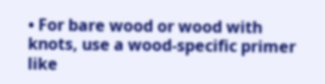• For bare wood or wood with knots, use a wood-specific primer like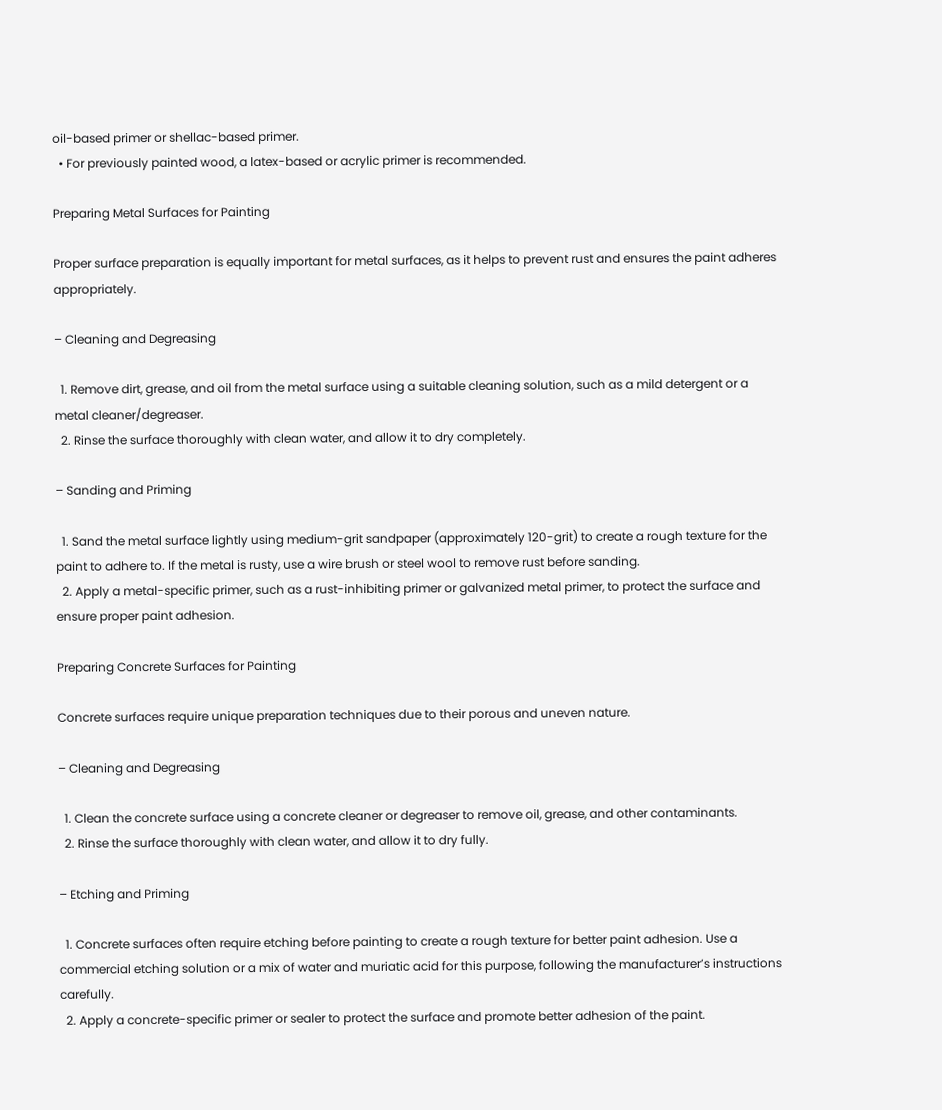oil-based primer or shellac-based primer.
  • For previously painted wood, a latex-based or acrylic primer is recommended.

Preparing Metal Surfaces for Painting

Proper surface preparation is equally important for metal surfaces, as it helps to prevent rust and ensures the paint adheres appropriately.

– Cleaning and Degreasing

  1. Remove dirt, grease, and oil from the metal surface using a suitable cleaning solution, such as a mild detergent or a metal cleaner/degreaser.
  2. Rinse the surface thoroughly with clean water, and allow it to dry completely.

– Sanding and Priming

  1. Sand the metal surface lightly using medium-grit sandpaper (approximately 120-grit) to create a rough texture for the paint to adhere to. If the metal is rusty, use a wire brush or steel wool to remove rust before sanding.
  2. Apply a metal-specific primer, such as a rust-inhibiting primer or galvanized metal primer, to protect the surface and ensure proper paint adhesion.

Preparing Concrete Surfaces for Painting

Concrete surfaces require unique preparation techniques due to their porous and uneven nature.

– Cleaning and Degreasing

  1. Clean the concrete surface using a concrete cleaner or degreaser to remove oil, grease, and other contaminants.
  2. Rinse the surface thoroughly with clean water, and allow it to dry fully.

– Etching and Priming

  1. Concrete surfaces often require etching before painting to create a rough texture for better paint adhesion. Use a commercial etching solution or a mix of water and muriatic acid for this purpose, following the manufacturer’s instructions carefully.
  2. Apply a concrete-specific primer or sealer to protect the surface and promote better adhesion of the paint.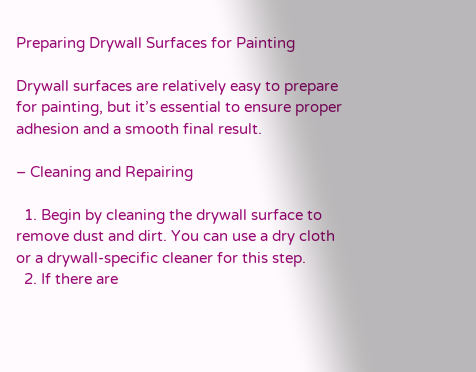Preparing Drywall Surfaces for Painting

Drywall surfaces are relatively easy to prepare for painting, but it’s essential to ensure proper adhesion and a smooth final result.

– Cleaning and Repairing

  1. Begin by cleaning the drywall surface to remove dust and dirt. You can use a dry cloth or a drywall-specific cleaner for this step.
  2. If there are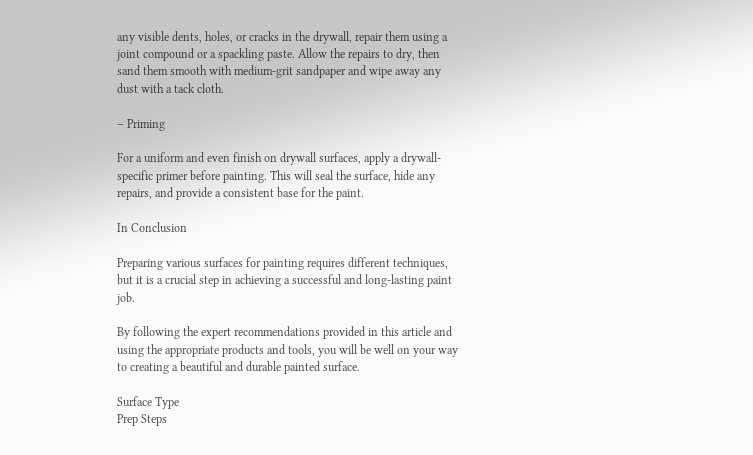any visible dents, holes, or cracks in the drywall, repair them using a joint compound or a spackling paste. Allow the repairs to dry, then sand them smooth with medium-grit sandpaper and wipe away any dust with a tack cloth.

– Priming

For a uniform and even finish on drywall surfaces, apply a drywall-specific primer before painting. This will seal the surface, hide any repairs, and provide a consistent base for the paint.

In Conclusion

Preparing various surfaces for painting requires different techniques, but it is a crucial step in achieving a successful and long-lasting paint job.

By following the expert recommendations provided in this article and using the appropriate products and tools, you will be well on your way to creating a beautiful and durable painted surface.

Surface Type
Prep Steps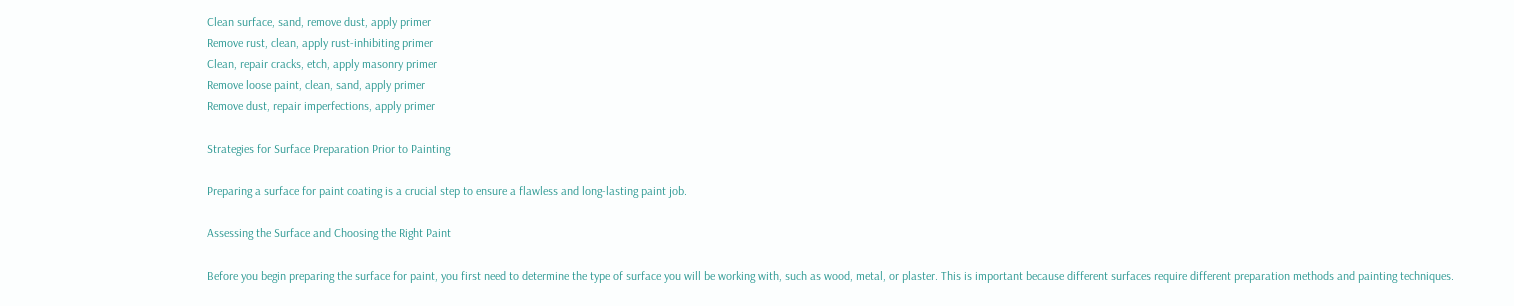Clean surface, sand, remove dust, apply primer
Remove rust, clean, apply rust-inhibiting primer
Clean, repair cracks, etch, apply masonry primer
Remove loose paint, clean, sand, apply primer
Remove dust, repair imperfections, apply primer

Strategies for Surface Preparation Prior to Painting

Preparing a surface for paint coating is a crucial step to ensure a flawless and long-lasting paint job.

Assessing the Surface and Choosing the Right Paint

Before you begin preparing the surface for paint, you first need to determine the type of surface you will be working with, such as wood, metal, or plaster. This is important because different surfaces require different preparation methods and painting techniques.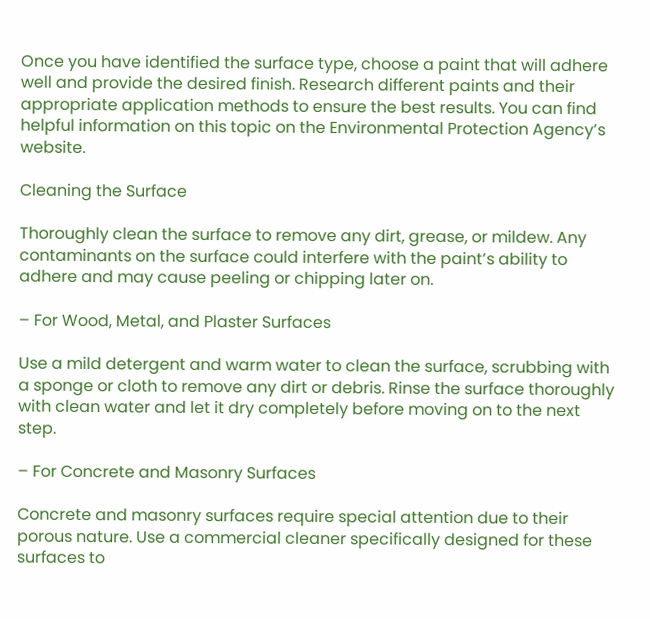Once you have identified the surface type, choose a paint that will adhere well and provide the desired finish. Research different paints and their appropriate application methods to ensure the best results. You can find helpful information on this topic on the Environmental Protection Agency’s website.

Cleaning the Surface

Thoroughly clean the surface to remove any dirt, grease, or mildew. Any contaminants on the surface could interfere with the paint’s ability to adhere and may cause peeling or chipping later on.

– For Wood, Metal, and Plaster Surfaces

Use a mild detergent and warm water to clean the surface, scrubbing with a sponge or cloth to remove any dirt or debris. Rinse the surface thoroughly with clean water and let it dry completely before moving on to the next step.

– For Concrete and Masonry Surfaces

Concrete and masonry surfaces require special attention due to their porous nature. Use a commercial cleaner specifically designed for these surfaces to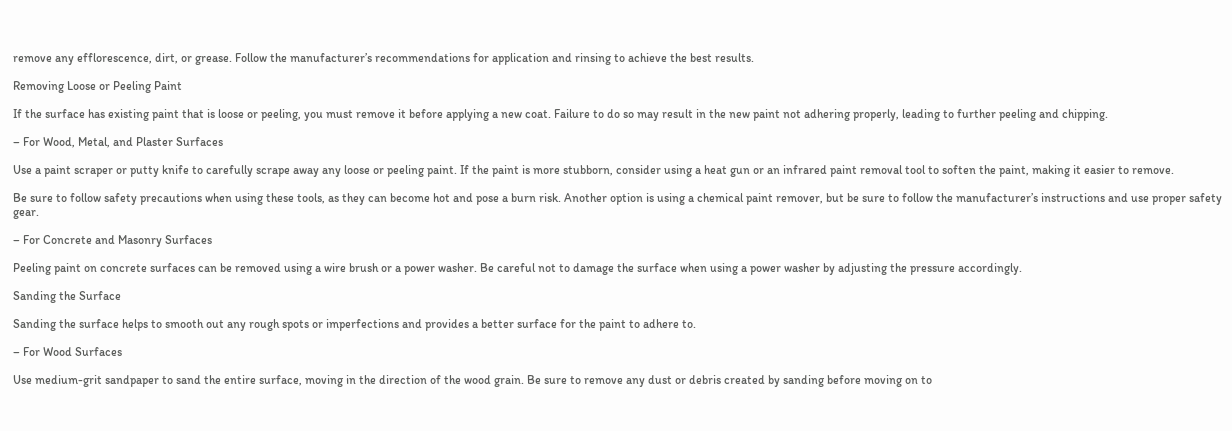remove any efflorescence, dirt, or grease. Follow the manufacturer’s recommendations for application and rinsing to achieve the best results.

Removing Loose or Peeling Paint

If the surface has existing paint that is loose or peeling, you must remove it before applying a new coat. Failure to do so may result in the new paint not adhering properly, leading to further peeling and chipping.

– For Wood, Metal, and Plaster Surfaces

Use a paint scraper or putty knife to carefully scrape away any loose or peeling paint. If the paint is more stubborn, consider using a heat gun or an infrared paint removal tool to soften the paint, making it easier to remove.

Be sure to follow safety precautions when using these tools, as they can become hot and pose a burn risk. Another option is using a chemical paint remover, but be sure to follow the manufacturer’s instructions and use proper safety gear.

– For Concrete and Masonry Surfaces

Peeling paint on concrete surfaces can be removed using a wire brush or a power washer. Be careful not to damage the surface when using a power washer by adjusting the pressure accordingly.

Sanding the Surface

Sanding the surface helps to smooth out any rough spots or imperfections and provides a better surface for the paint to adhere to.

– For Wood Surfaces

Use medium-grit sandpaper to sand the entire surface, moving in the direction of the wood grain. Be sure to remove any dust or debris created by sanding before moving on to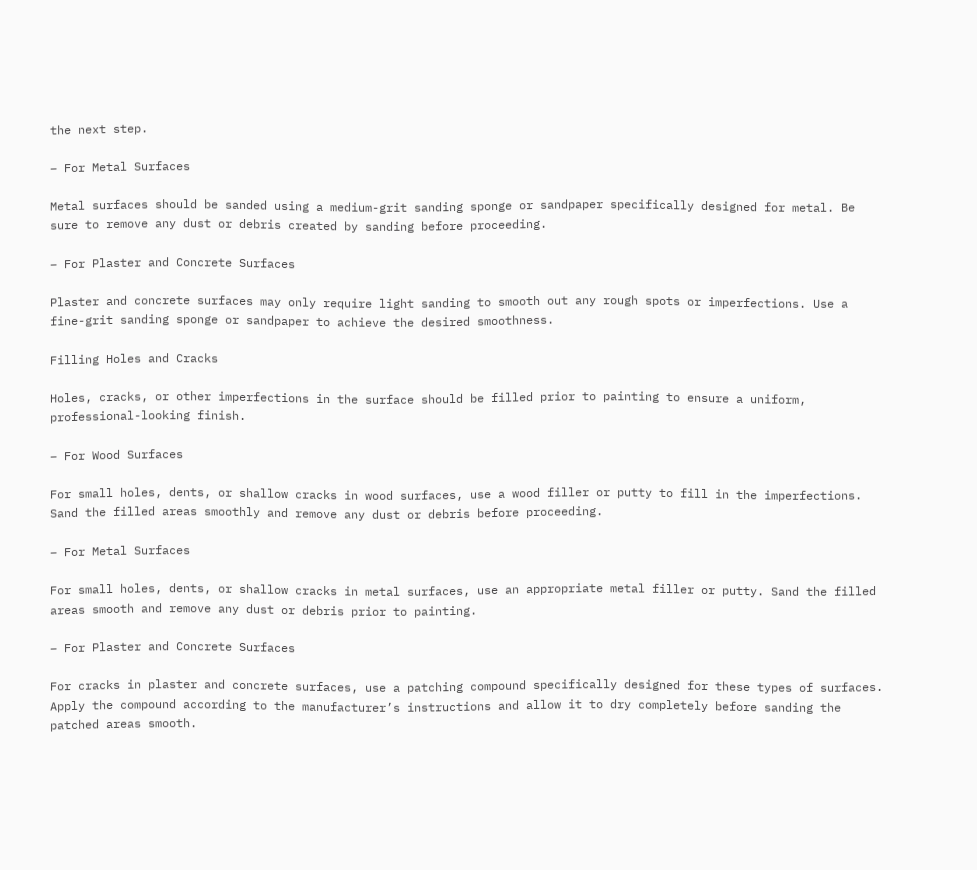the next step.

– For Metal Surfaces

Metal surfaces should be sanded using a medium-grit sanding sponge or sandpaper specifically designed for metal. Be sure to remove any dust or debris created by sanding before proceeding.

– For Plaster and Concrete Surfaces

Plaster and concrete surfaces may only require light sanding to smooth out any rough spots or imperfections. Use a fine-grit sanding sponge or sandpaper to achieve the desired smoothness.

Filling Holes and Cracks

Holes, cracks, or other imperfections in the surface should be filled prior to painting to ensure a uniform, professional-looking finish.

– For Wood Surfaces

For small holes, dents, or shallow cracks in wood surfaces, use a wood filler or putty to fill in the imperfections. Sand the filled areas smoothly and remove any dust or debris before proceeding.

– For Metal Surfaces

For small holes, dents, or shallow cracks in metal surfaces, use an appropriate metal filler or putty. Sand the filled areas smooth and remove any dust or debris prior to painting.

– For Plaster and Concrete Surfaces

For cracks in plaster and concrete surfaces, use a patching compound specifically designed for these types of surfaces. Apply the compound according to the manufacturer’s instructions and allow it to dry completely before sanding the patched areas smooth.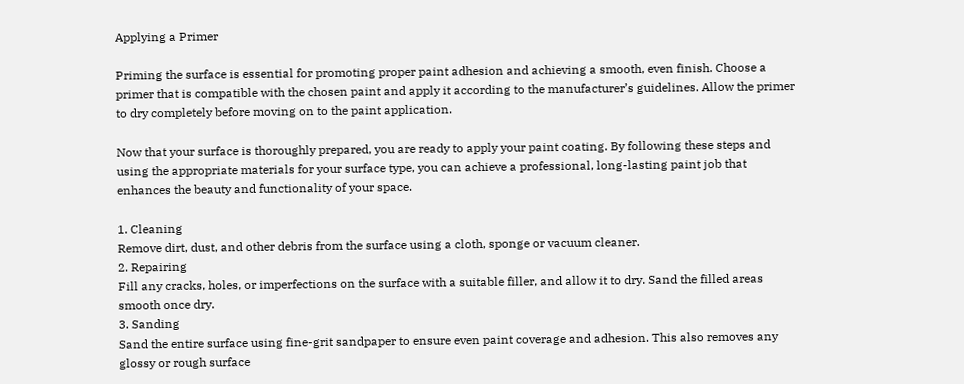Applying a Primer

Priming the surface is essential for promoting proper paint adhesion and achieving a smooth, even finish. Choose a primer that is compatible with the chosen paint and apply it according to the manufacturer’s guidelines. Allow the primer to dry completely before moving on to the paint application.

Now that your surface is thoroughly prepared, you are ready to apply your paint coating. By following these steps and using the appropriate materials for your surface type, you can achieve a professional, long-lasting paint job that enhances the beauty and functionality of your space.

1. Cleaning
Remove dirt, dust, and other debris from the surface using a cloth, sponge or vacuum cleaner.
2. Repairing
Fill any cracks, holes, or imperfections on the surface with a suitable filler, and allow it to dry. Sand the filled areas smooth once dry.
3. Sanding
Sand the entire surface using fine-grit sandpaper to ensure even paint coverage and adhesion. This also removes any glossy or rough surface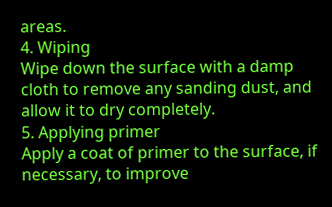areas.
4. Wiping
Wipe down the surface with a damp cloth to remove any sanding dust, and allow it to dry completely.
5. Applying primer
Apply a coat of primer to the surface, if necessary, to improve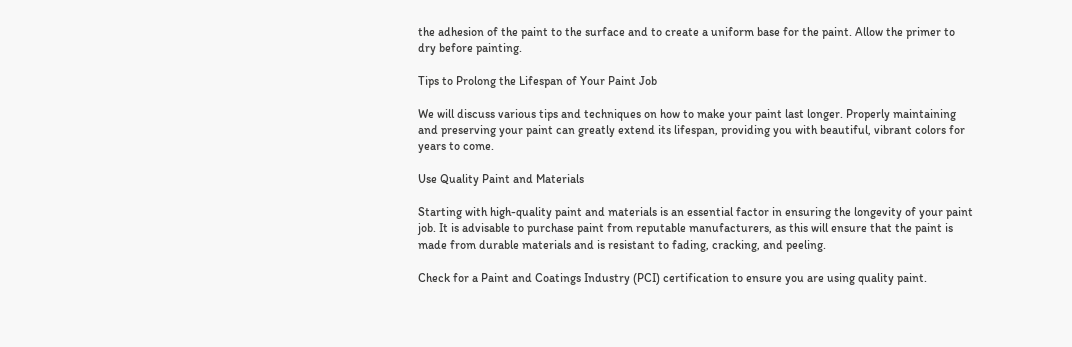the adhesion of the paint to the surface and to create a uniform base for the paint. Allow the primer to dry before painting.

Tips to Prolong the Lifespan of Your Paint Job

We will discuss various tips and techniques on how to make your paint last longer. Properly maintaining and preserving your paint can greatly extend its lifespan, providing you with beautiful, vibrant colors for years to come.

Use Quality Paint and Materials

Starting with high-quality paint and materials is an essential factor in ensuring the longevity of your paint job. It is advisable to purchase paint from reputable manufacturers, as this will ensure that the paint is made from durable materials and is resistant to fading, cracking, and peeling.

Check for a Paint and Coatings Industry (PCI) certification to ensure you are using quality paint.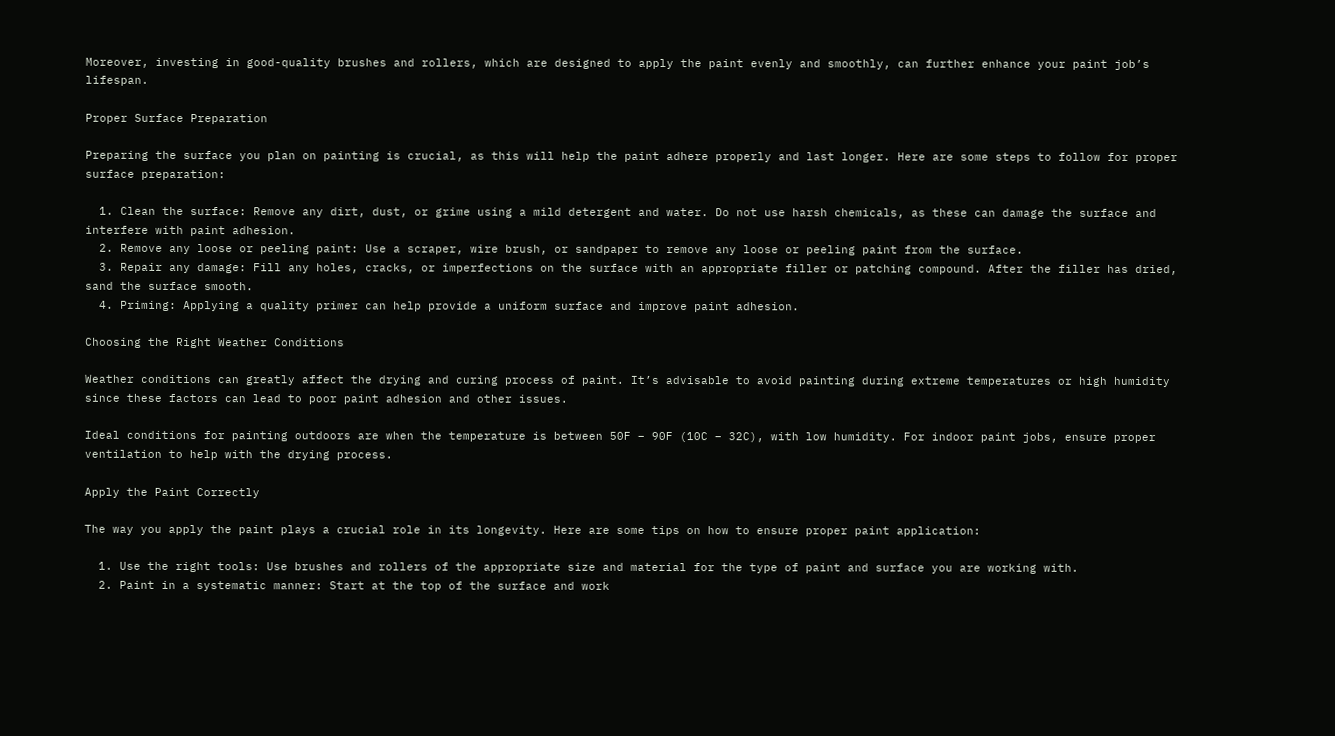Moreover, investing in good-quality brushes and rollers, which are designed to apply the paint evenly and smoothly, can further enhance your paint job’s lifespan.

Proper Surface Preparation

Preparing the surface you plan on painting is crucial, as this will help the paint adhere properly and last longer. Here are some steps to follow for proper surface preparation:

  1. Clean the surface: Remove any dirt, dust, or grime using a mild detergent and water. Do not use harsh chemicals, as these can damage the surface and interfere with paint adhesion.
  2. Remove any loose or peeling paint: Use a scraper, wire brush, or sandpaper to remove any loose or peeling paint from the surface.
  3. Repair any damage: Fill any holes, cracks, or imperfections on the surface with an appropriate filler or patching compound. After the filler has dried, sand the surface smooth.
  4. Priming: Applying a quality primer can help provide a uniform surface and improve paint adhesion.

Choosing the Right Weather Conditions

Weather conditions can greatly affect the drying and curing process of paint. It’s advisable to avoid painting during extreme temperatures or high humidity since these factors can lead to poor paint adhesion and other issues.

Ideal conditions for painting outdoors are when the temperature is between 50F – 90F (10C – 32C), with low humidity. For indoor paint jobs, ensure proper ventilation to help with the drying process.

Apply the Paint Correctly

The way you apply the paint plays a crucial role in its longevity. Here are some tips on how to ensure proper paint application:

  1. Use the right tools: Use brushes and rollers of the appropriate size and material for the type of paint and surface you are working with.
  2. Paint in a systematic manner: Start at the top of the surface and work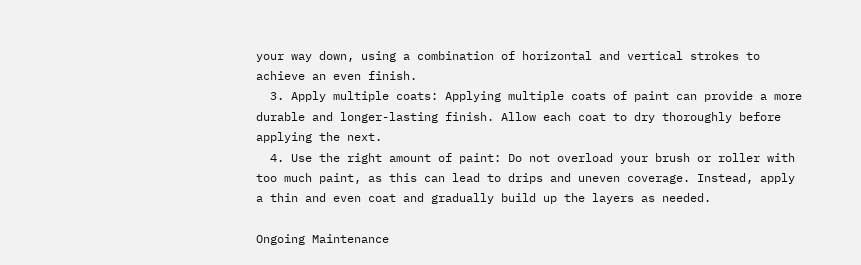your way down, using a combination of horizontal and vertical strokes to achieve an even finish.
  3. Apply multiple coats: Applying multiple coats of paint can provide a more durable and longer-lasting finish. Allow each coat to dry thoroughly before applying the next.
  4. Use the right amount of paint: Do not overload your brush or roller with too much paint, as this can lead to drips and uneven coverage. Instead, apply a thin and even coat and gradually build up the layers as needed.

Ongoing Maintenance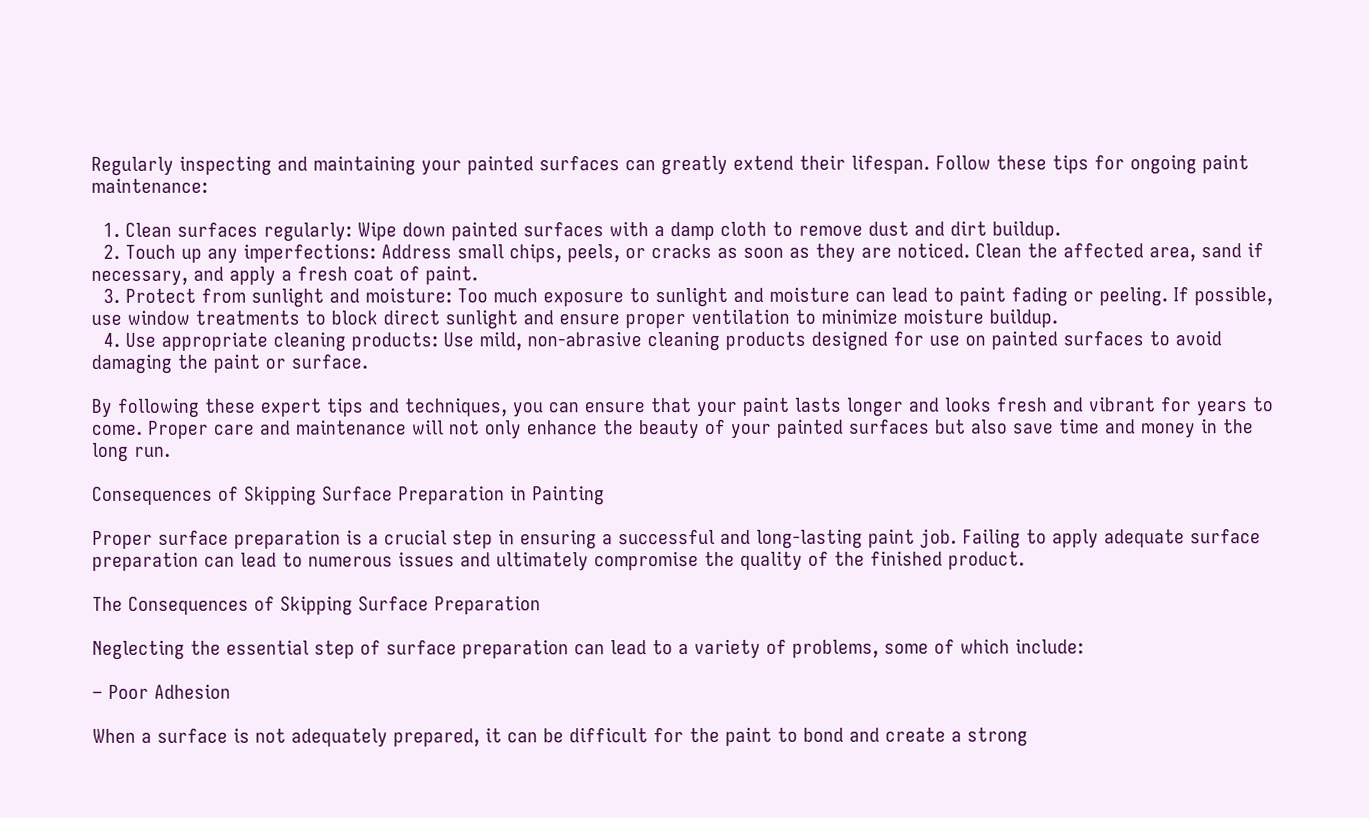Regularly inspecting and maintaining your painted surfaces can greatly extend their lifespan. Follow these tips for ongoing paint maintenance:

  1. Clean surfaces regularly: Wipe down painted surfaces with a damp cloth to remove dust and dirt buildup.
  2. Touch up any imperfections: Address small chips, peels, or cracks as soon as they are noticed. Clean the affected area, sand if necessary, and apply a fresh coat of paint.
  3. Protect from sunlight and moisture: Too much exposure to sunlight and moisture can lead to paint fading or peeling. If possible, use window treatments to block direct sunlight and ensure proper ventilation to minimize moisture buildup.
  4. Use appropriate cleaning products: Use mild, non-abrasive cleaning products designed for use on painted surfaces to avoid damaging the paint or surface.

By following these expert tips and techniques, you can ensure that your paint lasts longer and looks fresh and vibrant for years to come. Proper care and maintenance will not only enhance the beauty of your painted surfaces but also save time and money in the long run.

Consequences of Skipping Surface Preparation in Painting

Proper surface preparation is a crucial step in ensuring a successful and long-lasting paint job. Failing to apply adequate surface preparation can lead to numerous issues and ultimately compromise the quality of the finished product.

The Consequences of Skipping Surface Preparation

Neglecting the essential step of surface preparation can lead to a variety of problems, some of which include:

– Poor Adhesion

When a surface is not adequately prepared, it can be difficult for the paint to bond and create a strong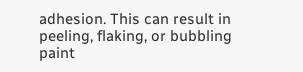adhesion. This can result in peeling, flaking, or bubbling paint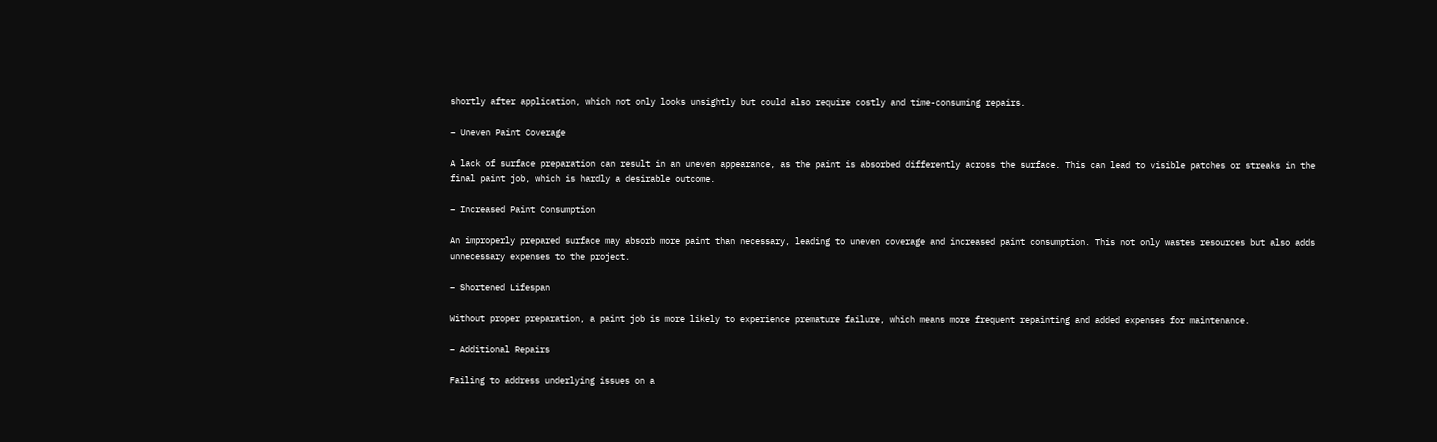shortly after application, which not only looks unsightly but could also require costly and time-consuming repairs.

– Uneven Paint Coverage

A lack of surface preparation can result in an uneven appearance, as the paint is absorbed differently across the surface. This can lead to visible patches or streaks in the final paint job, which is hardly a desirable outcome.

– Increased Paint Consumption

An improperly prepared surface may absorb more paint than necessary, leading to uneven coverage and increased paint consumption. This not only wastes resources but also adds unnecessary expenses to the project.

– Shortened Lifespan

Without proper preparation, a paint job is more likely to experience premature failure, which means more frequent repainting and added expenses for maintenance.

– Additional Repairs

Failing to address underlying issues on a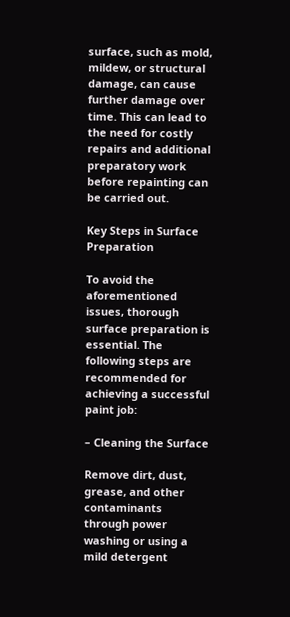surface, such as mold, mildew, or structural damage, can cause further damage over time. This can lead to the need for costly repairs and additional preparatory work before repainting can be carried out.

Key Steps in Surface Preparation

To avoid the aforementioned issues, thorough surface preparation is essential. The following steps are recommended for achieving a successful paint job:

– Cleaning the Surface

Remove dirt, dust, grease, and other contaminants through power washing or using a mild detergent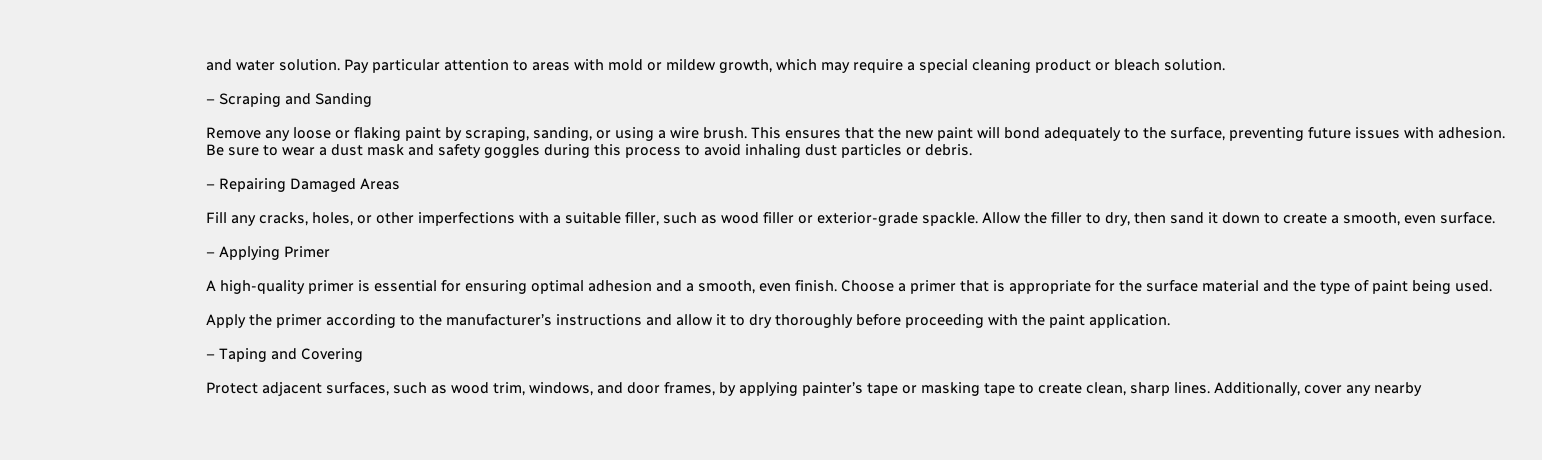and water solution. Pay particular attention to areas with mold or mildew growth, which may require a special cleaning product or bleach solution.

– Scraping and Sanding

Remove any loose or flaking paint by scraping, sanding, or using a wire brush. This ensures that the new paint will bond adequately to the surface, preventing future issues with adhesion. Be sure to wear a dust mask and safety goggles during this process to avoid inhaling dust particles or debris.

– Repairing Damaged Areas

Fill any cracks, holes, or other imperfections with a suitable filler, such as wood filler or exterior-grade spackle. Allow the filler to dry, then sand it down to create a smooth, even surface.

– Applying Primer

A high-quality primer is essential for ensuring optimal adhesion and a smooth, even finish. Choose a primer that is appropriate for the surface material and the type of paint being used.

Apply the primer according to the manufacturer’s instructions and allow it to dry thoroughly before proceeding with the paint application.

– Taping and Covering

Protect adjacent surfaces, such as wood trim, windows, and door frames, by applying painter’s tape or masking tape to create clean, sharp lines. Additionally, cover any nearby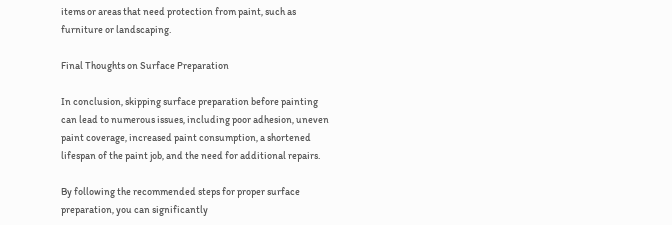items or areas that need protection from paint, such as furniture or landscaping.

Final Thoughts on Surface Preparation

In conclusion, skipping surface preparation before painting can lead to numerous issues, including poor adhesion, uneven paint coverage, increased paint consumption, a shortened lifespan of the paint job, and the need for additional repairs.

By following the recommended steps for proper surface preparation, you can significantly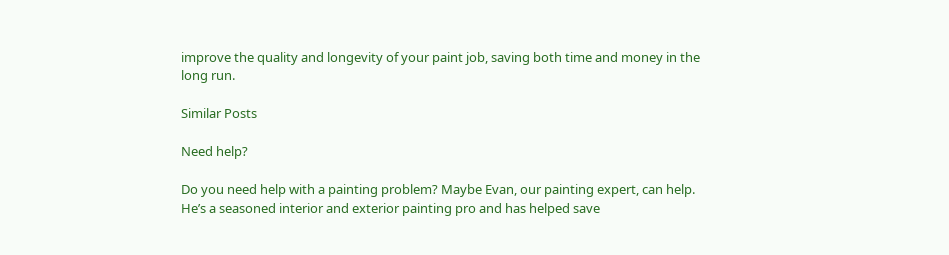improve the quality and longevity of your paint job, saving both time and money in the long run.

Similar Posts

Need help?

Do you need help with a painting problem? Maybe Evan, our painting expert, can help. He’s a seasoned interior and exterior painting pro and has helped save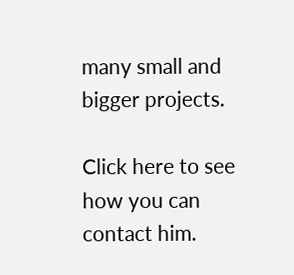many small and bigger projects.

Click here to see how you can contact him.